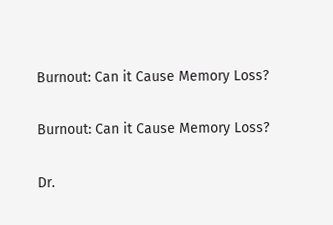Burnout: Can it Cause Memory Loss?

Burnout: Can it Cause Memory Loss?

Dr.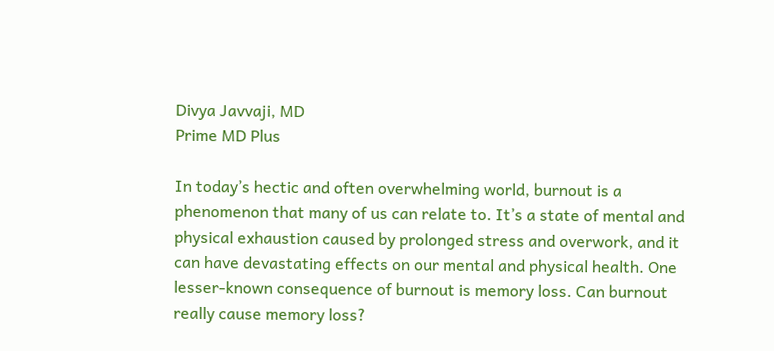Divya Javvaji, MD
Prime MD Plus

In today’s hectic and often overwhelming world, burnout is a phenomenon that many of us can relate to. It’s a state of mental and physical exhaustion caused by prolonged stress and overwork, and it can have devastating effects on our mental and physical health. One lesser-known consequence of burnout is memory loss. Can burnout really cause memory loss?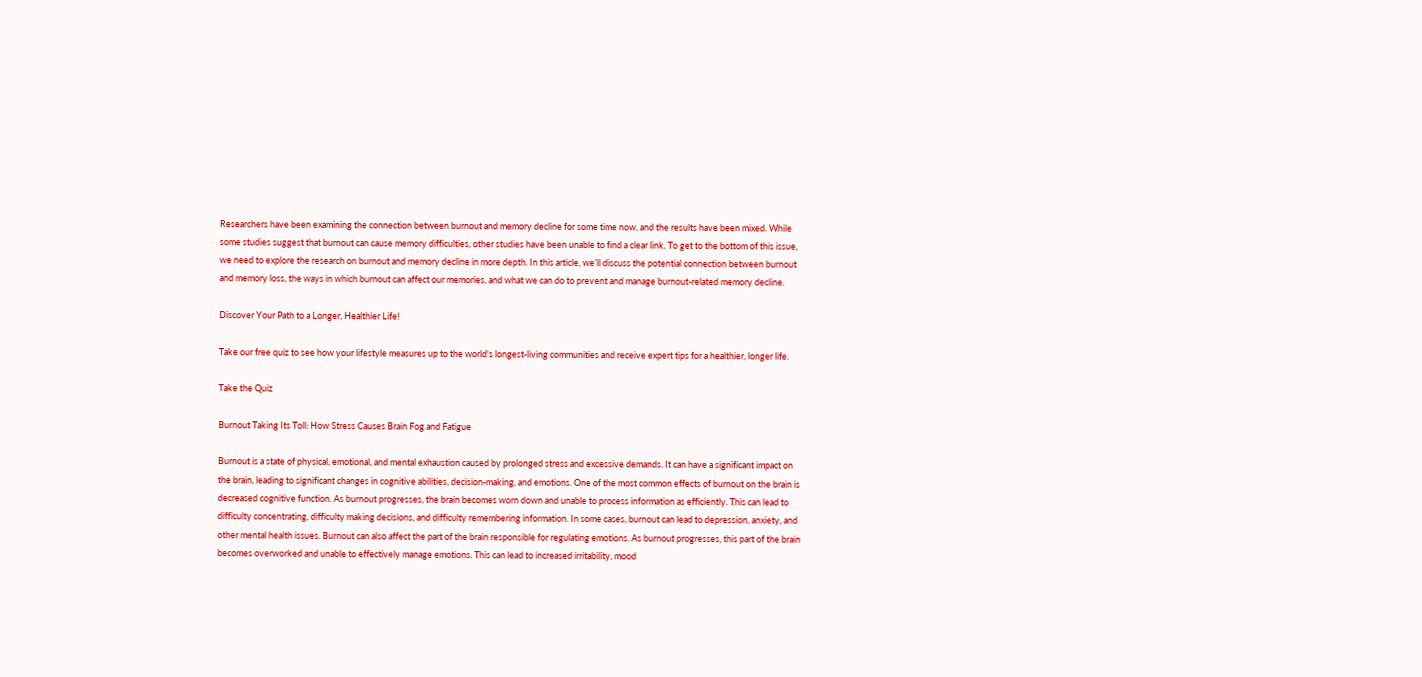Researchers have been examining the connection between burnout and memory decline for some time now, and the results have been mixed. While some studies suggest that burnout can cause memory difficulties, other studies have been unable to find a clear link. To get to the bottom of this issue, we need to explore the research on burnout and memory decline in more depth. In this article, we’ll discuss the potential connection between burnout and memory loss, the ways in which burnout can affect our memories, and what we can do to prevent and manage burnout-related memory decline.

Discover Your Path to a Longer, Healthier Life!

Take our free quiz to see how your lifestyle measures up to the world's longest-living communities and receive expert tips for a healthier, longer life.

Take the Quiz

Burnout Taking Its Toll: How Stress Causes Brain Fog and Fatigue

Burnout is a state of physical, emotional, and mental exhaustion caused by prolonged stress and excessive demands. It can have a significant impact on the brain, leading to significant changes in cognitive abilities, decision-making, and emotions. One of the most common effects of burnout on the brain is decreased cognitive function. As burnout progresses, the brain becomes worn down and unable to process information as efficiently. This can lead to difficulty concentrating, difficulty making decisions, and difficulty remembering information. In some cases, burnout can lead to depression, anxiety, and other mental health issues. Burnout can also affect the part of the brain responsible for regulating emotions. As burnout progresses, this part of the brain becomes overworked and unable to effectively manage emotions. This can lead to increased irritability, mood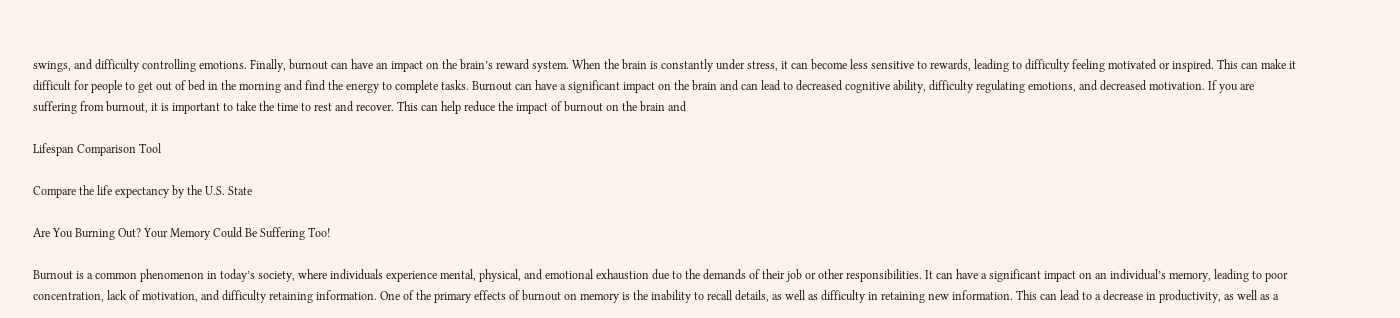swings, and difficulty controlling emotions. Finally, burnout can have an impact on the brain’s reward system. When the brain is constantly under stress, it can become less sensitive to rewards, leading to difficulty feeling motivated or inspired. This can make it difficult for people to get out of bed in the morning and find the energy to complete tasks. Burnout can have a significant impact on the brain and can lead to decreased cognitive ability, difficulty regulating emotions, and decreased motivation. If you are suffering from burnout, it is important to take the time to rest and recover. This can help reduce the impact of burnout on the brain and

Lifespan Comparison Tool

Compare the life expectancy by the U.S. State

Are You Burning Out? Your Memory Could Be Suffering Too!

Burnout is a common phenomenon in today’s society, where individuals experience mental, physical, and emotional exhaustion due to the demands of their job or other responsibilities. It can have a significant impact on an individual’s memory, leading to poor concentration, lack of motivation, and difficulty retaining information. One of the primary effects of burnout on memory is the inability to recall details, as well as difficulty in retaining new information. This can lead to a decrease in productivity, as well as a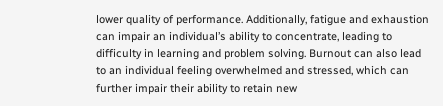lower quality of performance. Additionally, fatigue and exhaustion can impair an individual’s ability to concentrate, leading to difficulty in learning and problem solving. Burnout can also lead to an individual feeling overwhelmed and stressed, which can further impair their ability to retain new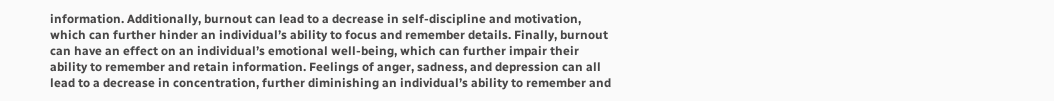information. Additionally, burnout can lead to a decrease in self-discipline and motivation, which can further hinder an individual’s ability to focus and remember details. Finally, burnout can have an effect on an individual’s emotional well-being, which can further impair their ability to remember and retain information. Feelings of anger, sadness, and depression can all lead to a decrease in concentration, further diminishing an individual’s ability to remember and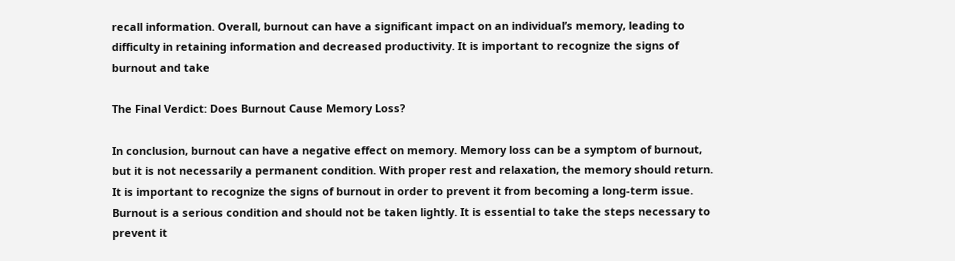recall information. Overall, burnout can have a significant impact on an individual’s memory, leading to difficulty in retaining information and decreased productivity. It is important to recognize the signs of burnout and take

The Final Verdict: Does Burnout Cause Memory Loss?

In conclusion, burnout can have a negative effect on memory. Memory loss can be a symptom of burnout, but it is not necessarily a permanent condition. With proper rest and relaxation, the memory should return. It is important to recognize the signs of burnout in order to prevent it from becoming a long-term issue. Burnout is a serious condition and should not be taken lightly. It is essential to take the steps necessary to prevent it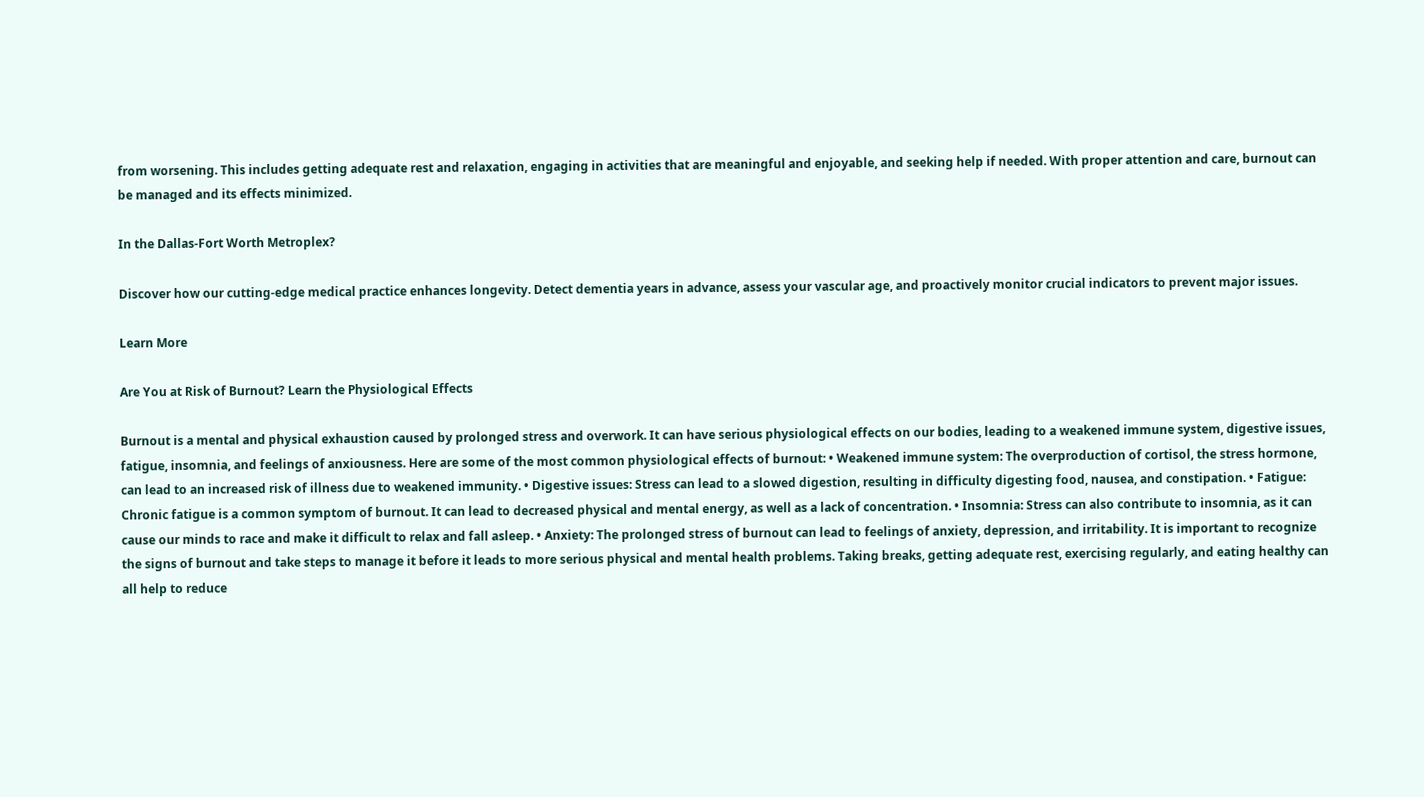from worsening. This includes getting adequate rest and relaxation, engaging in activities that are meaningful and enjoyable, and seeking help if needed. With proper attention and care, burnout can be managed and its effects minimized.

In the Dallas-Fort Worth Metroplex?

Discover how our cutting-edge medical practice enhances longevity. Detect dementia years in advance, assess your vascular age, and proactively monitor crucial indicators to prevent major issues.

Learn More

Are You at Risk of Burnout? Learn the Physiological Effects

Burnout is a mental and physical exhaustion caused by prolonged stress and overwork. It can have serious physiological effects on our bodies, leading to a weakened immune system, digestive issues, fatigue, insomnia, and feelings of anxiousness. Here are some of the most common physiological effects of burnout: • Weakened immune system: The overproduction of cortisol, the stress hormone, can lead to an increased risk of illness due to weakened immunity. • Digestive issues: Stress can lead to a slowed digestion, resulting in difficulty digesting food, nausea, and constipation. • Fatigue: Chronic fatigue is a common symptom of burnout. It can lead to decreased physical and mental energy, as well as a lack of concentration. • Insomnia: Stress can also contribute to insomnia, as it can cause our minds to race and make it difficult to relax and fall asleep. • Anxiety: The prolonged stress of burnout can lead to feelings of anxiety, depression, and irritability. It is important to recognize the signs of burnout and take steps to manage it before it leads to more serious physical and mental health problems. Taking breaks, getting adequate rest, exercising regularly, and eating healthy can all help to reduce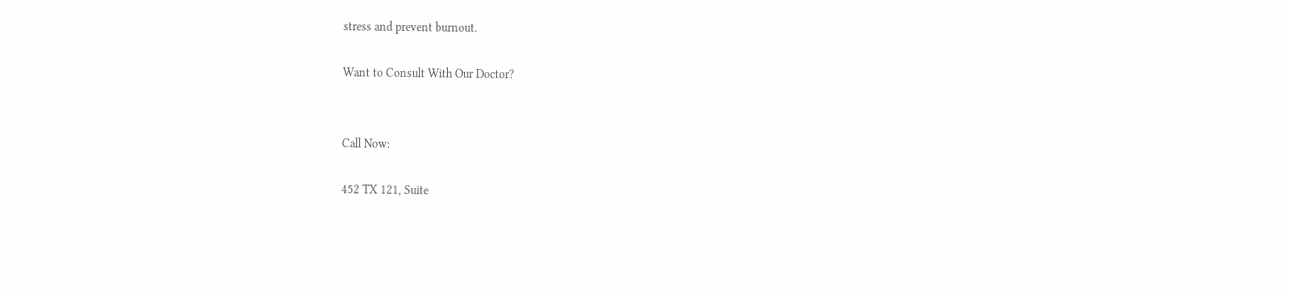stress and prevent burnout.

Want to Consult With Our Doctor?


Call Now:

452 TX 121, Suite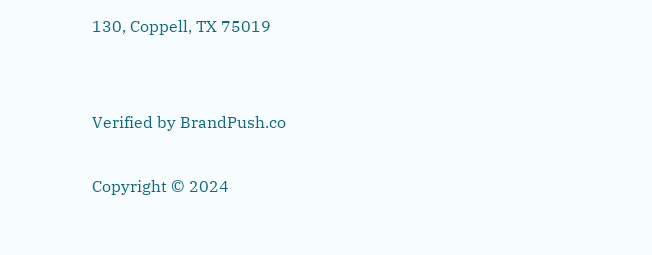130, Coppell, TX 75019


Verified by BrandPush.co

Copyright © 2024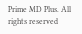Prime MD Plus. All rights reserved